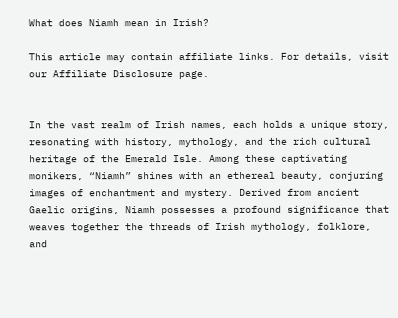What does Niamh mean in Irish?

This article may contain affiliate links. For details, visit our Affiliate Disclosure page.


In the vast realm of Irish names, each holds a unique story, resonating with history, mythology, and the rich cultural heritage of the Emerald Isle. Among these captivating monikers, “Niamh” shines with an ethereal beauty, conjuring images of enchantment and mystery. Derived from ancient Gaelic origins, Niamh possesses a profound significance that weaves together the threads of Irish mythology, folklore, and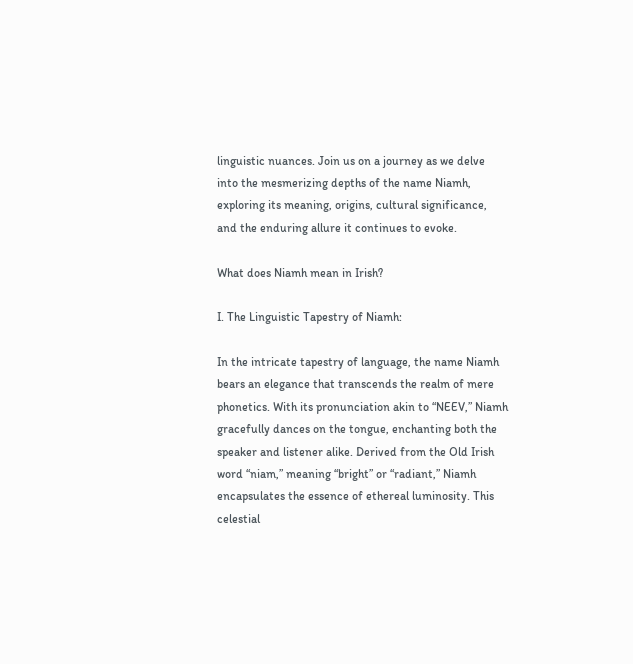linguistic nuances. Join us on a journey as we delve into the mesmerizing depths of the name Niamh, exploring its meaning, origins, cultural significance, and the enduring allure it continues to evoke.

What does Niamh mean in Irish?

I. The Linguistic Tapestry of Niamh:

In the intricate tapestry of language, the name Niamh bears an elegance that transcends the realm of mere phonetics. With its pronunciation akin to “NEEV,” Niamh gracefully dances on the tongue, enchanting both the speaker and listener alike. Derived from the Old Irish word “niam,” meaning “bright” or “radiant,” Niamh encapsulates the essence of ethereal luminosity. This celestial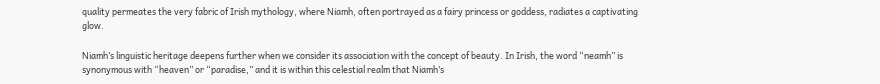quality permeates the very fabric of Irish mythology, where Niamh, often portrayed as a fairy princess or goddess, radiates a captivating glow.

Niamh’s linguistic heritage deepens further when we consider its association with the concept of beauty. In Irish, the word “neamh” is synonymous with “heaven” or “paradise,” and it is within this celestial realm that Niamh’s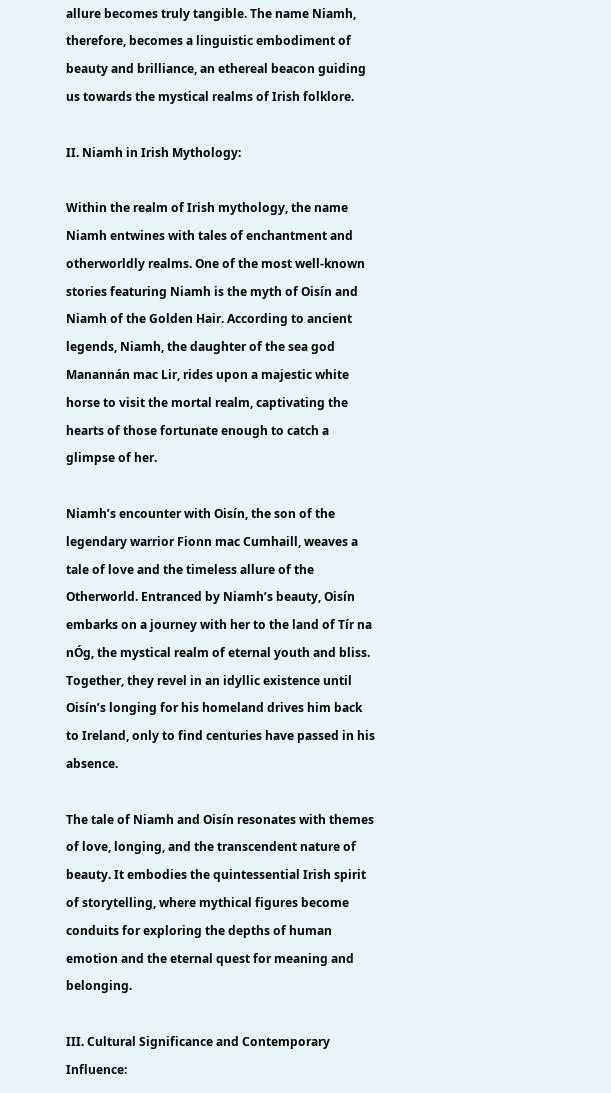allure becomes truly tangible. The name Niamh, therefore, becomes a linguistic embodiment of beauty and brilliance, an ethereal beacon guiding us towards the mystical realms of Irish folklore.

II. Niamh in Irish Mythology:

Within the realm of Irish mythology, the name Niamh entwines with tales of enchantment and otherworldly realms. One of the most well-known stories featuring Niamh is the myth of Oisín and Niamh of the Golden Hair. According to ancient legends, Niamh, the daughter of the sea god Manannán mac Lir, rides upon a majestic white horse to visit the mortal realm, captivating the hearts of those fortunate enough to catch a glimpse of her.

Niamh’s encounter with Oisín, the son of the legendary warrior Fionn mac Cumhaill, weaves a tale of love and the timeless allure of the Otherworld. Entranced by Niamh’s beauty, Oisín embarks on a journey with her to the land of Tír na nÓg, the mystical realm of eternal youth and bliss. Together, they revel in an idyllic existence until Oisín’s longing for his homeland drives him back to Ireland, only to find centuries have passed in his absence.

The tale of Niamh and Oisín resonates with themes of love, longing, and the transcendent nature of beauty. It embodies the quintessential Irish spirit of storytelling, where mythical figures become conduits for exploring the depths of human emotion and the eternal quest for meaning and belonging.

III. Cultural Significance and Contemporary Influence: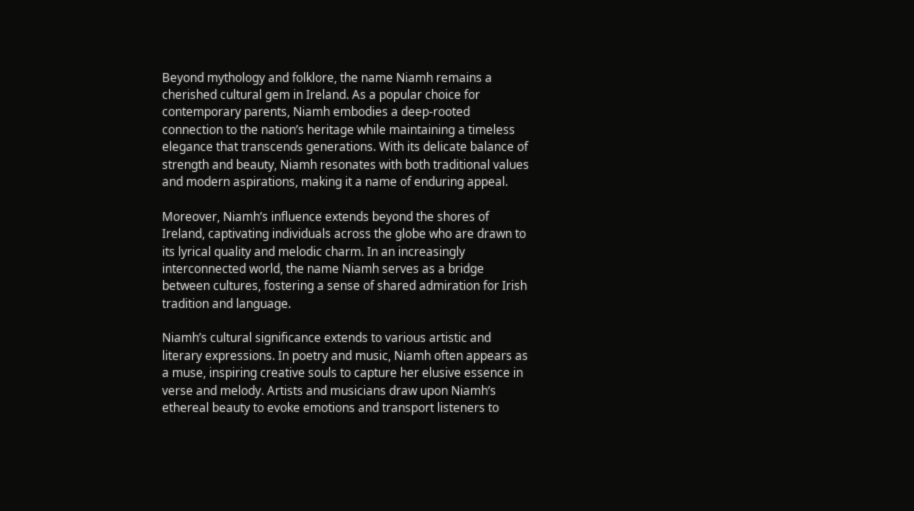Beyond mythology and folklore, the name Niamh remains a cherished cultural gem in Ireland. As a popular choice for contemporary parents, Niamh embodies a deep-rooted connection to the nation’s heritage while maintaining a timeless elegance that transcends generations. With its delicate balance of strength and beauty, Niamh resonates with both traditional values and modern aspirations, making it a name of enduring appeal.

Moreover, Niamh’s influence extends beyond the shores of Ireland, captivating individuals across the globe who are drawn to its lyrical quality and melodic charm. In an increasingly interconnected world, the name Niamh serves as a bridge between cultures, fostering a sense of shared admiration for Irish tradition and language.

Niamh’s cultural significance extends to various artistic and literary expressions. In poetry and music, Niamh often appears as a muse, inspiring creative souls to capture her elusive essence in verse and melody. Artists and musicians draw upon Niamh’s ethereal beauty to evoke emotions and transport listeners to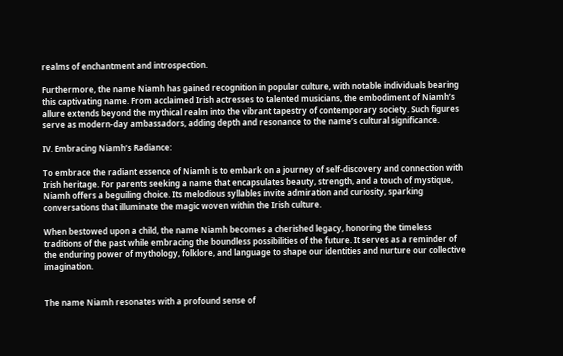realms of enchantment and introspection.

Furthermore, the name Niamh has gained recognition in popular culture, with notable individuals bearing this captivating name. From acclaimed Irish actresses to talented musicians, the embodiment of Niamh’s allure extends beyond the mythical realm into the vibrant tapestry of contemporary society. Such figures serve as modern-day ambassadors, adding depth and resonance to the name’s cultural significance.

IV. Embracing Niamh’s Radiance:

To embrace the radiant essence of Niamh is to embark on a journey of self-discovery and connection with Irish heritage. For parents seeking a name that encapsulates beauty, strength, and a touch of mystique, Niamh offers a beguiling choice. Its melodious syllables invite admiration and curiosity, sparking conversations that illuminate the magic woven within the Irish culture.

When bestowed upon a child, the name Niamh becomes a cherished legacy, honoring the timeless traditions of the past while embracing the boundless possibilities of the future. It serves as a reminder of the enduring power of mythology, folklore, and language to shape our identities and nurture our collective imagination.


The name Niamh resonates with a profound sense of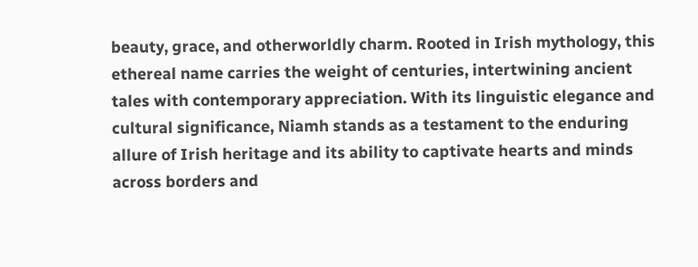beauty, grace, and otherworldly charm. Rooted in Irish mythology, this ethereal name carries the weight of centuries, intertwining ancient tales with contemporary appreciation. With its linguistic elegance and cultural significance, Niamh stands as a testament to the enduring allure of Irish heritage and its ability to captivate hearts and minds across borders and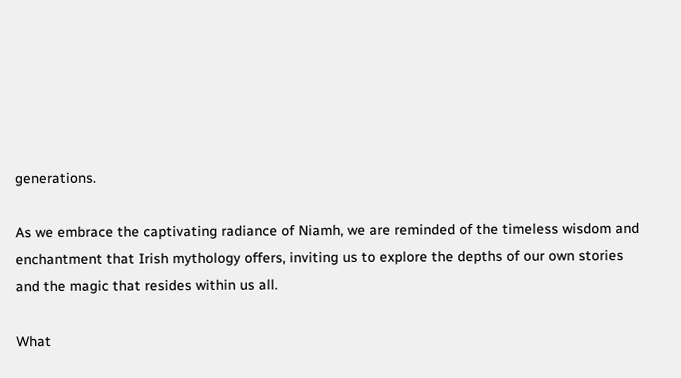generations.

As we embrace the captivating radiance of Niamh, we are reminded of the timeless wisdom and enchantment that Irish mythology offers, inviting us to explore the depths of our own stories and the magic that resides within us all.

What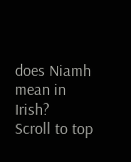does Niamh mean in Irish?
Scroll to top